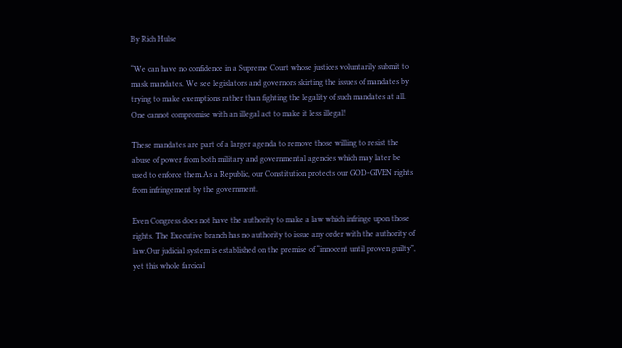By Rich Hulse

“We can have no confidence in a Supreme Court whose justices voluntarily submit to mask mandates. We see legislators and governors skirting the issues of mandates by trying to make exemptions rather than fighting the legality of such mandates at all. One cannot compromise with an illegal act to make it less illegal!

These mandates are part of a larger agenda to remove those willing to resist the abuse of power from both military and governmental agencies which may later be used to enforce them.As a Republic, our Constitution protects our GOD-GIVEN rights from infringement by the government.

Even Congress does not have the authority to make a law which infringe upon those rights. The Executive branch has no authority to issue any order with the authority of law.Our judicial system is established on the premise of “innocent until proven guilty”, yet this whole farcical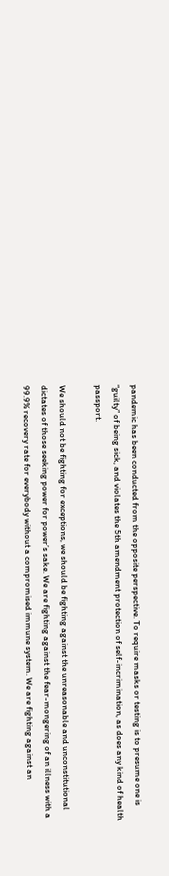pandemic has been conducted from the opposite perspective. To require masks or testing is to presume one is “guilty” of being sick, and violates the 5th amendment protection of self-incrimination, as does any kind of health passport.

We should not be fighting for exceptions, we should be fighting against the unreasonable and unconstitutional dictates of those seeking power for power’s sake. We are fighting against the fear-mongering of an illness with a 99.9% recovery rate for everybody without a compromised immune system. We are fighting against an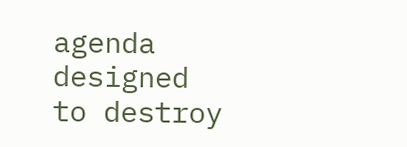agenda designed to destroy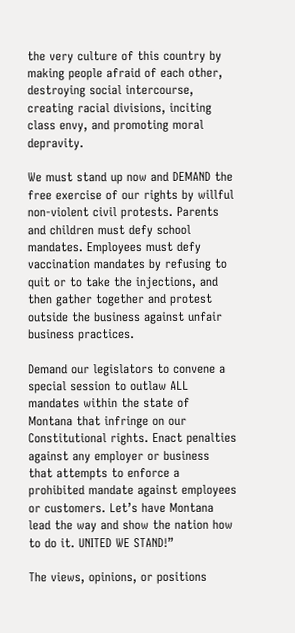the very culture of this country by making people afraid of each other, destroying social intercourse, creating racial divisions, inciting class envy, and promoting moral depravity.

We must stand up now and DEMAND the free exercise of our rights by willful non-violent civil protests. Parents and children must defy school mandates. Employees must defy vaccination mandates by refusing to quit or to take the injections, and then gather together and protest outside the business against unfair business practices.

Demand our legislators to convene a special session to outlaw ALL mandates within the state of Montana that infringe on our Constitutional rights. Enact penalties against any employer or business that attempts to enforce a prohibited mandate against employees or customers. Let’s have Montana lead the way and show the nation how to do it. UNITED WE STAND!”

The views, opinions, or positions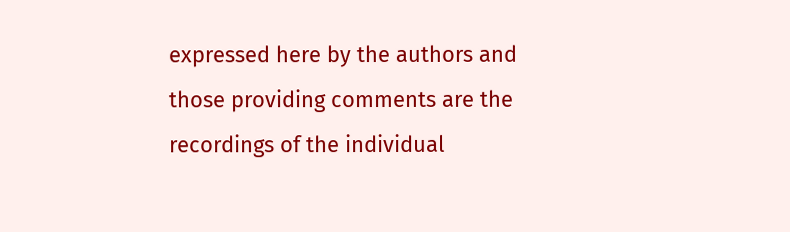expressed here by the authors and those providing comments are the recordings of the individual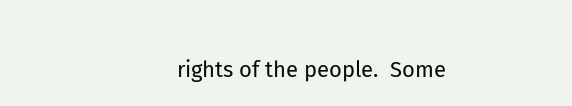rights of the people.  Some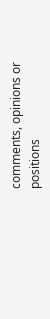comments, opinions or positions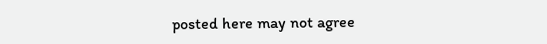posted here may not agree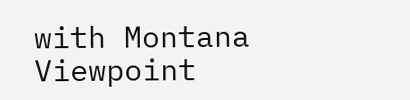with Montana Viewpoint